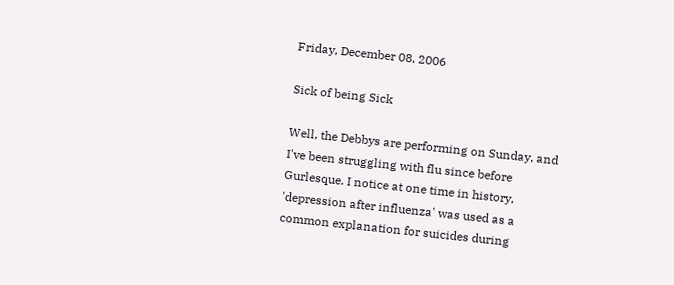Friday, December 08, 2006

Sick of being Sick

Well, the Debbys are performing on Sunday, and I've been struggling with flu since before Gurlesque. I notice at one time in history, 'depression after influenza' was used as a common explanation for suicides during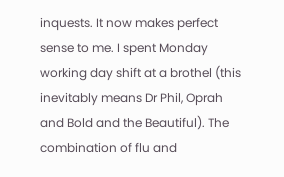inquests. It now makes perfect sense to me. I spent Monday working day shift at a brothel (this inevitably means Dr Phil, Oprah and Bold and the Beautiful). The combination of flu and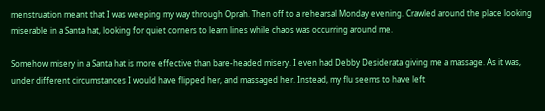menstruation meant that I was weeping my way through Oprah. Then off to a rehearsal Monday evening. Crawled around the place looking miserable in a Santa hat, looking for quiet corners to learn lines while chaos was occurring around me.

Somehow misery in a Santa hat is more effective than bare-headed misery. I even had Debby Desiderata giving me a massage. As it was, under different circumstances I would have flipped her, and massaged her. Instead, my flu seems to have left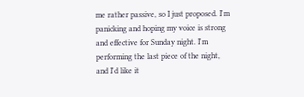me rather passive, so I just proposed. I'm panicking and hoping my voice is strong and effective for Sunday night. I'm performing the last piece of the night, and I'd like it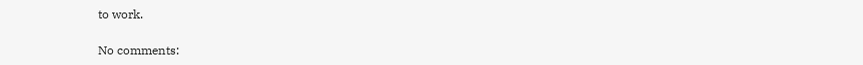to work.

No comments: